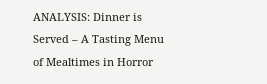ANALYSIS: Dinner is Served – A Tasting Menu of Mealtimes in Horror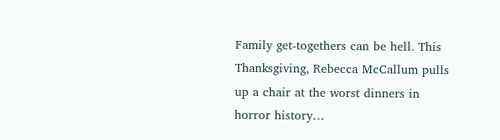Family get-togethers can be hell. This Thanksgiving, Rebecca McCallum pulls up a chair at the worst dinners in horror history…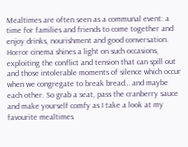Mealtimes are often seen as a communal event: a time for families and friends to come together and enjoy drinks, nourishment and good conversation. Horror cinema shines a light on such occasions, exploiting the conflict and tension that can spill out and those intolerable moments of silence which occur when we congregate to break bread… and maybe each other. So grab a seat, pass the cranberry sauce and make yourself comfy as I take a look at my favourite mealtimes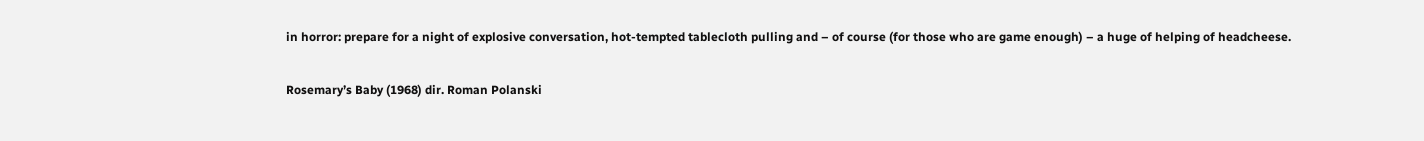in horror: prepare for a night of explosive conversation, hot-tempted tablecloth pulling and – of course (for those who are game enough) – a huge of helping of headcheese.

Rosemary’s Baby (1968) dir. Roman Polanski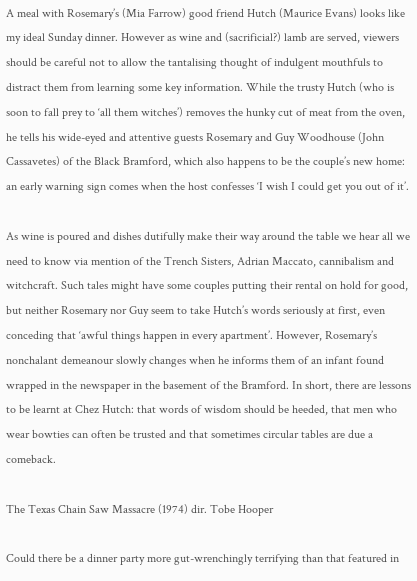A meal with Rosemary’s (Mia Farrow) good friend Hutch (Maurice Evans) looks like my ideal Sunday dinner. However as wine and (sacrificial?) lamb are served, viewers should be careful not to allow the tantalising thought of indulgent mouthfuls to distract them from learning some key information. While the trusty Hutch (who is soon to fall prey to ‘all them witches’) removes the hunky cut of meat from the oven, he tells his wide-eyed and attentive guests Rosemary and Guy Woodhouse (John Cassavetes) of the Black Bramford, which also happens to be the couple’s new home: an early warning sign comes when the host confesses ‘I wish I could get you out of it’.

As wine is poured and dishes dutifully make their way around the table we hear all we need to know via mention of the Trench Sisters, Adrian Maccato, cannibalism and witchcraft. Such tales might have some couples putting their rental on hold for good, but neither Rosemary nor Guy seem to take Hutch’s words seriously at first, even conceding that ‘awful things happen in every apartment’. However, Rosemary’s nonchalant demeanour slowly changes when he informs them of an infant found wrapped in the newspaper in the basement of the Bramford. In short, there are lessons to be learnt at Chez Hutch: that words of wisdom should be heeded, that men who wear bowties can often be trusted and that sometimes circular tables are due a comeback.

The Texas Chain Saw Massacre (1974) dir. Tobe Hooper

Could there be a dinner party more gut-wrenchingly terrifying than that featured in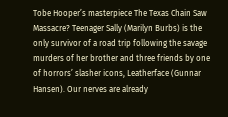Tobe Hooper’s masterpiece The Texas Chain Saw Massacre? Teenager Sally (Marilyn Burbs) is the only survivor of a road trip following the savage murders of her brother and three friends by one of horrors’ slasher icons, Leatherface (Gunnar Hansen). Our nerves are already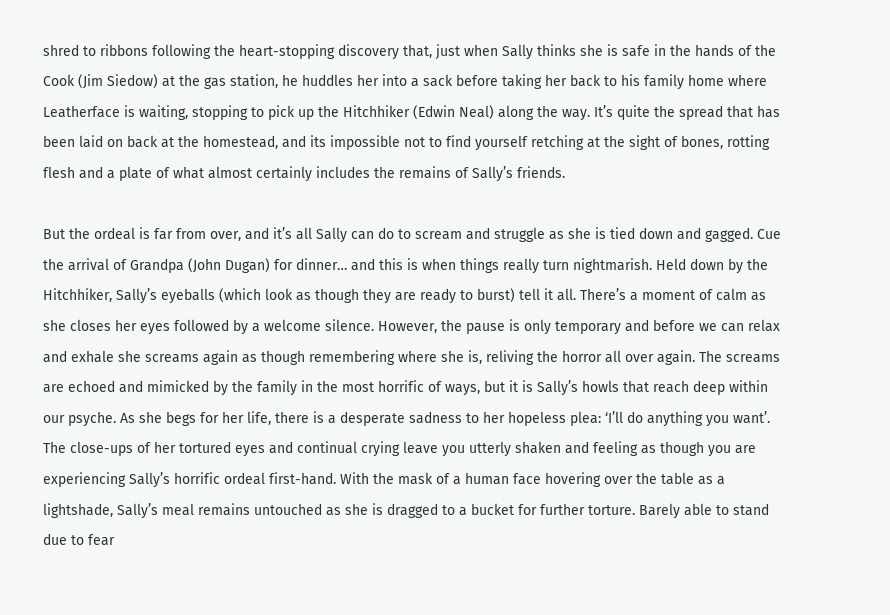shred to ribbons following the heart-stopping discovery that, just when Sally thinks she is safe in the hands of the Cook (Jim Siedow) at the gas station, he huddles her into a sack before taking her back to his family home where Leatherface is waiting, stopping to pick up the Hitchhiker (Edwin Neal) along the way. It’s quite the spread that has been laid on back at the homestead, and its impossible not to find yourself retching at the sight of bones, rotting flesh and a plate of what almost certainly includes the remains of Sally’s friends.

But the ordeal is far from over, and it’s all Sally can do to scream and struggle as she is tied down and gagged. Cue the arrival of Grandpa (John Dugan) for dinner… and this is when things really turn nightmarish. Held down by the Hitchhiker, Sally’s eyeballs (which look as though they are ready to burst) tell it all. There’s a moment of calm as she closes her eyes followed by a welcome silence. However, the pause is only temporary and before we can relax and exhale she screams again as though remembering where she is, reliving the horror all over again. The screams are echoed and mimicked by the family in the most horrific of ways, but it is Sally’s howls that reach deep within our psyche. As she begs for her life, there is a desperate sadness to her hopeless plea: ‘I’ll do anything you want’. The close-ups of her tortured eyes and continual crying leave you utterly shaken and feeling as though you are experiencing Sally’s horrific ordeal first-hand. With the mask of a human face hovering over the table as a lightshade, Sally’s meal remains untouched as she is dragged to a bucket for further torture. Barely able to stand due to fear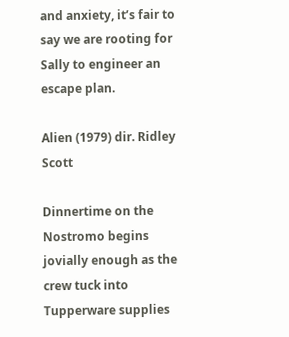and anxiety, it’s fair to say we are rooting for Sally to engineer an escape plan.

Alien (1979) dir. Ridley Scott

Dinnertime on the Nostromo begins jovially enough as the crew tuck into Tupperware supplies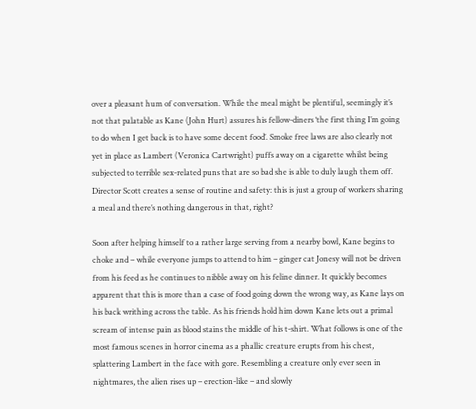over a pleasant hum of conversation. While the meal might be plentiful, seemingly it’s not that palatable as Kane (John Hurt) assures his fellow-diners ‘the first thing I’m going to do when I get back is to have some decent food’. Smoke free laws are also clearly not yet in place as Lambert (Veronica Cartwright) puffs away on a cigarette whilst being subjected to terrible sex-related puns that are so bad she is able to duly laugh them off. Director Scott creates a sense of routine and safety: this is just a group of workers sharing a meal and there’s nothing dangerous in that, right?

Soon after helping himself to a rather large serving from a nearby bowl, Kane begins to choke and – while everyone jumps to attend to him – ginger cat Jonesy will not be driven from his feed as he continues to nibble away on his feline dinner. It quickly becomes apparent that this is more than a case of food going down the wrong way, as Kane lays on his back writhing across the table. As his friends hold him down Kane lets out a primal scream of intense pain as blood stains the middle of his t-shirt. What follows is one of the most famous scenes in horror cinema as a phallic creature erupts from his chest, splattering Lambert in the face with gore. Resembling a creature only ever seen in nightmares, the alien rises up – erection-like – and slowly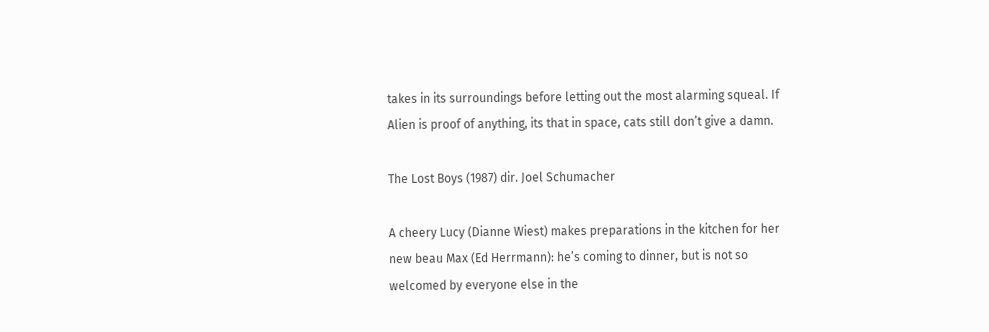takes in its surroundings before letting out the most alarming squeal. If Alien is proof of anything, its that in space, cats still don’t give a damn.

The Lost Boys (1987) dir. Joel Schumacher

A cheery Lucy (Dianne Wiest) makes preparations in the kitchen for her new beau Max (Ed Herrmann): he’s coming to dinner, but is not so welcomed by everyone else in the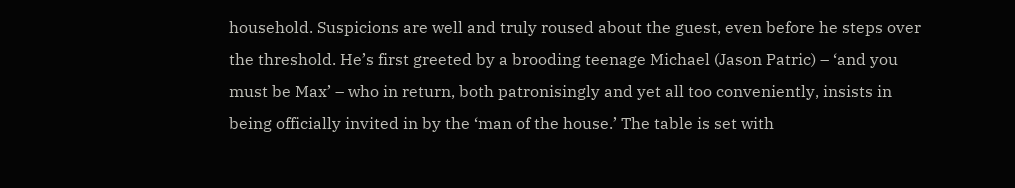household. Suspicions are well and truly roused about the guest, even before he steps over the threshold. He’s first greeted by a brooding teenage Michael (Jason Patric) – ‘and you must be Max’ – who in return, both patronisingly and yet all too conveniently, insists in being officially invited in by the ‘man of the house.’ The table is set with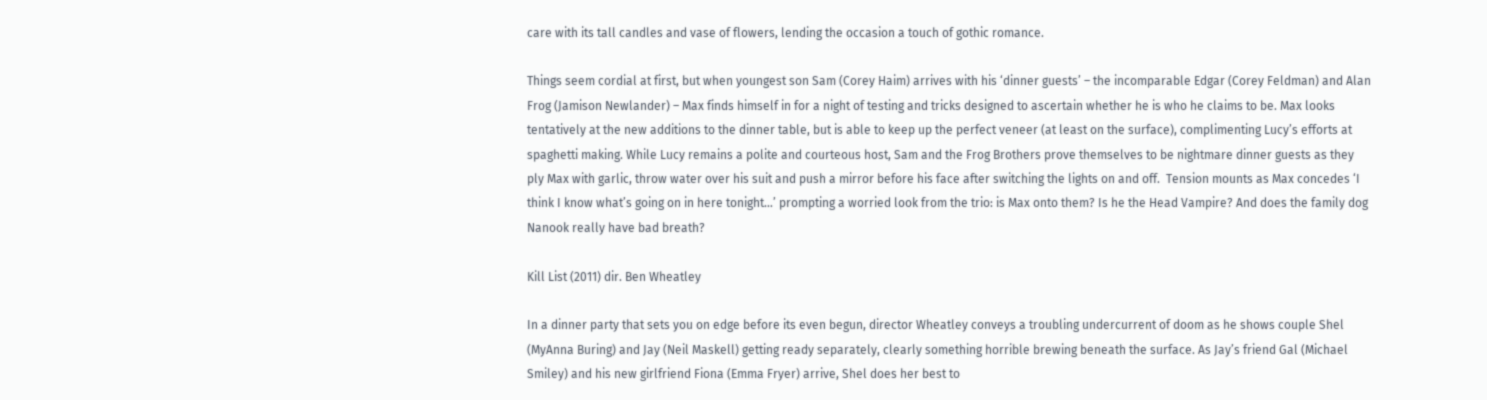care with its tall candles and vase of flowers, lending the occasion a touch of gothic romance.

Things seem cordial at first, but when youngest son Sam (Corey Haim) arrives with his ‘dinner guests’ – the incomparable Edgar (Corey Feldman) and Alan Frog (Jamison Newlander) – Max finds himself in for a night of testing and tricks designed to ascertain whether he is who he claims to be. Max looks tentatively at the new additions to the dinner table, but is able to keep up the perfect veneer (at least on the surface), complimenting Lucy’s efforts at spaghetti making. While Lucy remains a polite and courteous host, Sam and the Frog Brothers prove themselves to be nightmare dinner guests as they ply Max with garlic, throw water over his suit and push a mirror before his face after switching the lights on and off.  Tension mounts as Max concedes ‘I think I know what’s going on in here tonight…’ prompting a worried look from the trio: is Max onto them? Is he the Head Vampire? And does the family dog Nanook really have bad breath?

Kill List (2011) dir. Ben Wheatley

In a dinner party that sets you on edge before its even begun, director Wheatley conveys a troubling undercurrent of doom as he shows couple Shel (MyAnna Buring) and Jay (Neil Maskell) getting ready separately, clearly something horrible brewing beneath the surface. As Jay’s friend Gal (Michael Smiley) and his new girlfriend Fiona (Emma Fryer) arrive, Shel does her best to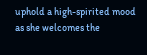uphold a high-spirited mood as she welcomes the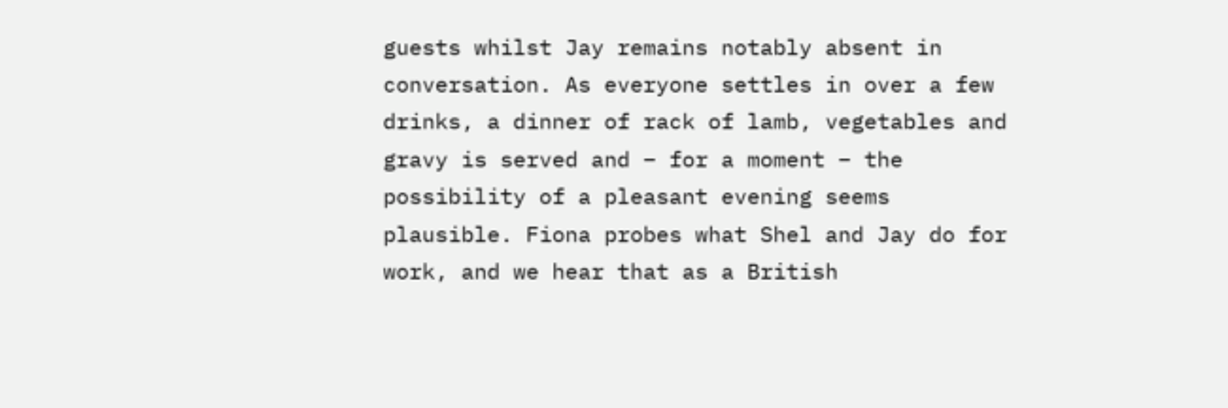guests whilst Jay remains notably absent in conversation. As everyone settles in over a few drinks, a dinner of rack of lamb, vegetables and gravy is served and – for a moment – the possibility of a pleasant evening seems plausible. Fiona probes what Shel and Jay do for work, and we hear that as a British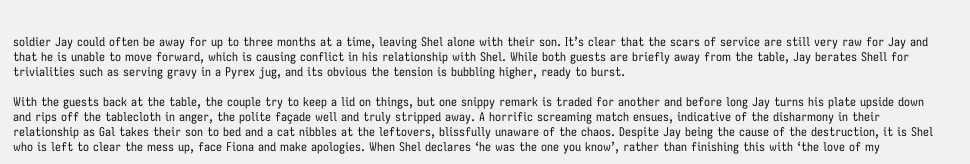soldier Jay could often be away for up to three months at a time, leaving Shel alone with their son. It’s clear that the scars of service are still very raw for Jay and that he is unable to move forward, which is causing conflict in his relationship with Shel. While both guests are briefly away from the table, Jay berates Shell for trivialities such as serving gravy in a Pyrex jug, and its obvious the tension is bubbling higher, ready to burst.

With the guests back at the table, the couple try to keep a lid on things, but one snippy remark is traded for another and before long Jay turns his plate upside down and rips off the tablecloth in anger, the polite façade well and truly stripped away. A horrific screaming match ensues, indicative of the disharmony in their relationship as Gal takes their son to bed and a cat nibbles at the leftovers, blissfully unaware of the chaos. Despite Jay being the cause of the destruction, it is Shel who is left to clear the mess up, face Fiona and make apologies. When Shel declares ‘he was the one you know’, rather than finishing this with ‘the love of my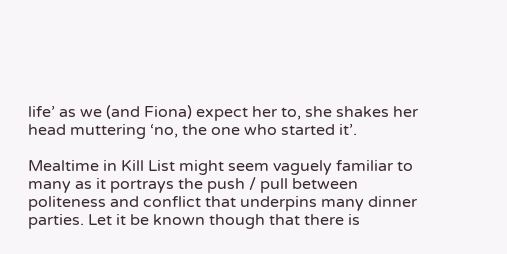life’ as we (and Fiona) expect her to, she shakes her head muttering ‘no, the one who started it’.

Mealtime in Kill List might seem vaguely familiar to many as it portrays the push / pull between politeness and conflict that underpins many dinner parties. Let it be known though that there is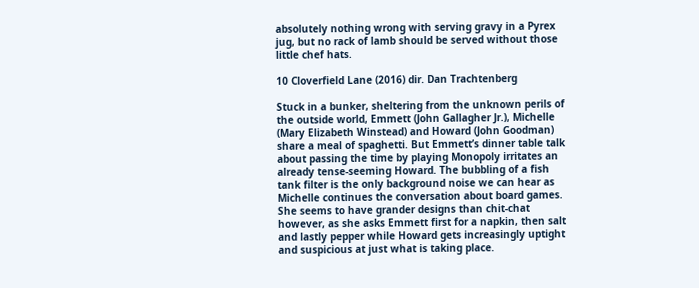absolutely nothing wrong with serving gravy in a Pyrex jug, but no rack of lamb should be served without those little chef hats.

10 Cloverfield Lane (2016) dir. Dan Trachtenberg

Stuck in a bunker, sheltering from the unknown perils of the outside world, Emmett (John Gallagher Jr.), Michelle (Mary Elizabeth Winstead) and Howard (John Goodman) share a meal of spaghetti. But Emmett’s dinner table talk about passing the time by playing Monopoly irritates an already tense-seeming Howard. The bubbling of a fish tank filter is the only background noise we can hear as Michelle continues the conversation about board games. She seems to have grander designs than chit-chat however, as she asks Emmett first for a napkin, then salt and lastly pepper while Howard gets increasingly uptight and suspicious at just what is taking place.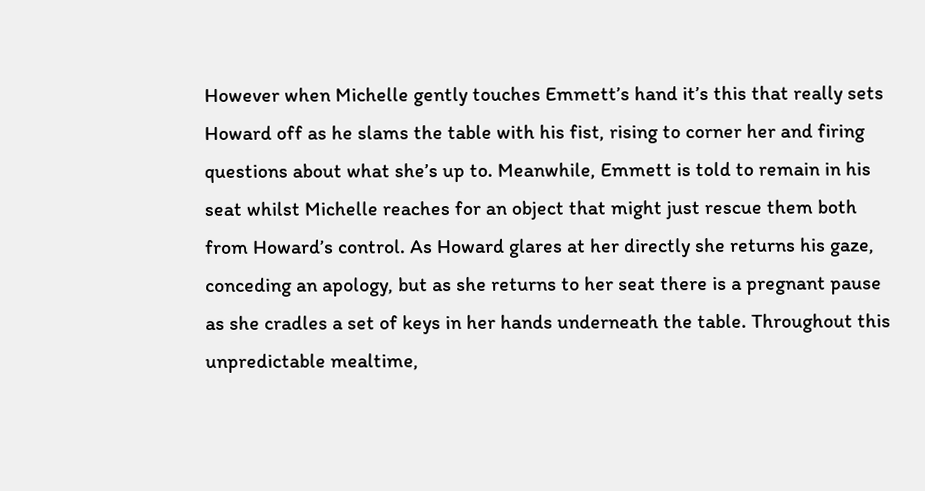However when Michelle gently touches Emmett’s hand it’s this that really sets Howard off as he slams the table with his fist, rising to corner her and firing questions about what she’s up to. Meanwhile, Emmett is told to remain in his seat whilst Michelle reaches for an object that might just rescue them both from Howard’s control. As Howard glares at her directly she returns his gaze, conceding an apology, but as she returns to her seat there is a pregnant pause as she cradles a set of keys in her hands underneath the table. Throughout this unpredictable mealtime,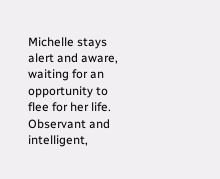Michelle stays alert and aware, waiting for an opportunity to flee for her life. Observant and intelligent,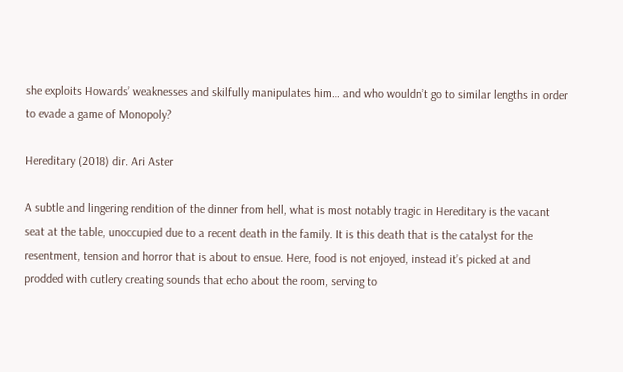she exploits Howards’ weaknesses and skilfully manipulates him… and who wouldn’t go to similar lengths in order to evade a game of Monopoly?

Hereditary (2018) dir. Ari Aster

A subtle and lingering rendition of the dinner from hell, what is most notably tragic in Hereditary is the vacant seat at the table, unoccupied due to a recent death in the family. It is this death that is the catalyst for the resentment, tension and horror that is about to ensue. Here, food is not enjoyed, instead it’s picked at and prodded with cutlery creating sounds that echo about the room, serving to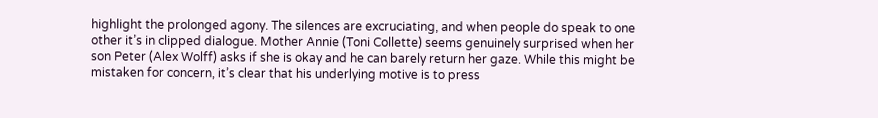highlight the prolonged agony. The silences are excruciating, and when people do speak to one other it’s in clipped dialogue. Mother Annie (Toni Collette) seems genuinely surprised when her son Peter (Alex Wolff) asks if she is okay and he can barely return her gaze. While this might be mistaken for concern, it’s clear that his underlying motive is to press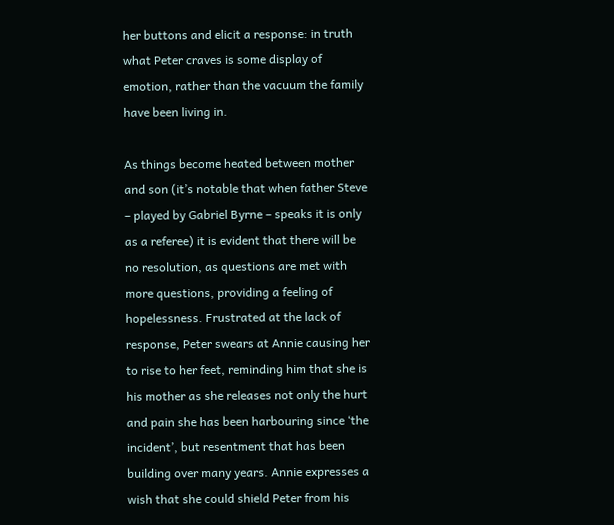her buttons and elicit a response: in truth what Peter craves is some display of emotion, rather than the vacuum the family have been living in.

As things become heated between mother and son (it’s notable that when father Steve – played by Gabriel Byrne – speaks it is only as a referee) it is evident that there will be no resolution, as questions are met with more questions, providing a feeling of hopelessness. Frustrated at the lack of response, Peter swears at Annie causing her to rise to her feet, reminding him that she is his mother as she releases not only the hurt and pain she has been harbouring since ‘the incident’, but resentment that has been building over many years. Annie expresses a wish that she could shield Peter from his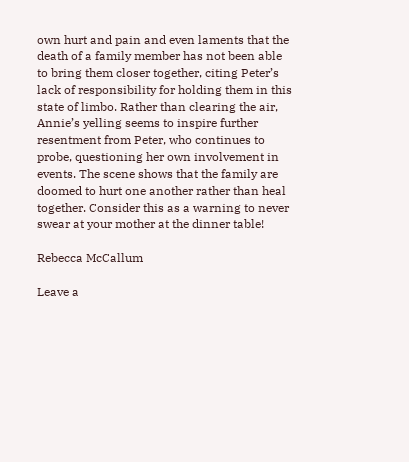own hurt and pain and even laments that the death of a family member has not been able to bring them closer together, citing Peter’s lack of responsibility for holding them in this state of limbo. Rather than clearing the air, Annie’s yelling seems to inspire further resentment from Peter, who continues to probe, questioning her own involvement in events. The scene shows that the family are doomed to hurt one another rather than heal together. Consider this as a warning to never swear at your mother at the dinner table!

Rebecca McCallum

Leave a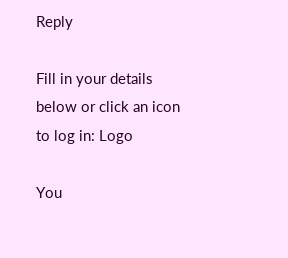Reply

Fill in your details below or click an icon to log in: Logo

You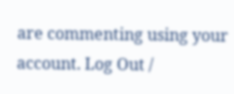are commenting using your account. Log Out /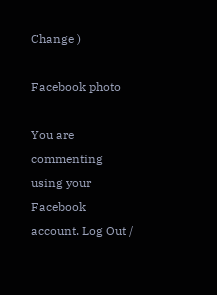Change )

Facebook photo

You are commenting using your Facebook account. Log Out /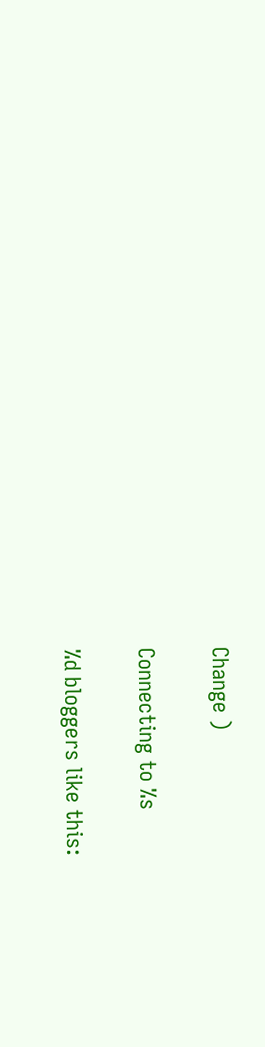Change )

Connecting to %s

%d bloggers like this: